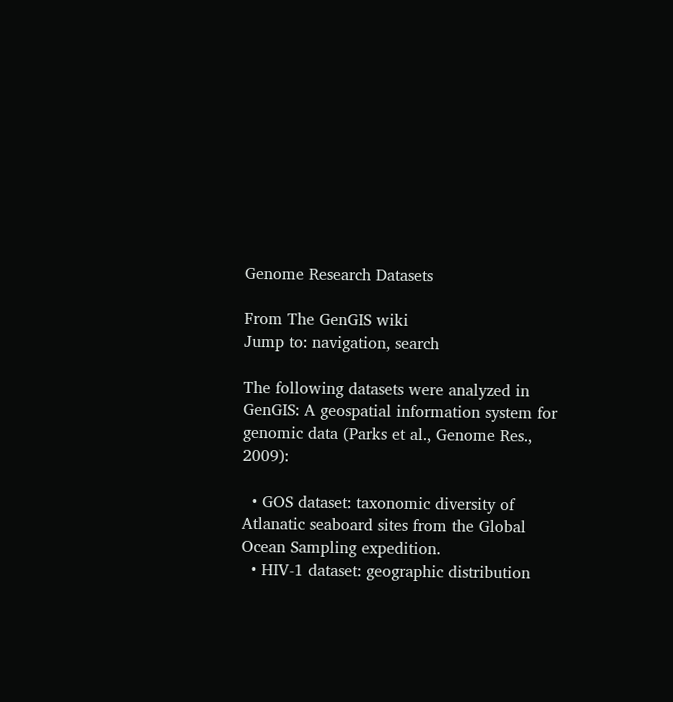Genome Research Datasets

From The GenGIS wiki
Jump to: navigation, search

The following datasets were analyzed in GenGIS: A geospatial information system for genomic data (Parks et al., Genome Res., 2009):

  • GOS dataset: taxonomic diversity of Atlanatic seaboard sites from the Global Ocean Sampling expedition.
  • HIV-1 dataset: geographic distribution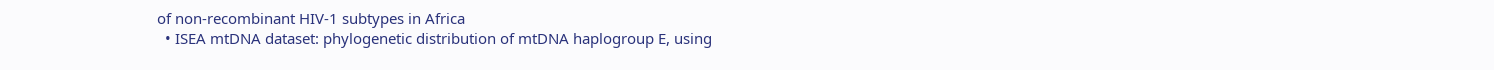of non-recombinant HIV-1 subtypes in Africa
  • ISEA mtDNA dataset: phylogenetic distribution of mtDNA haplogroup E, using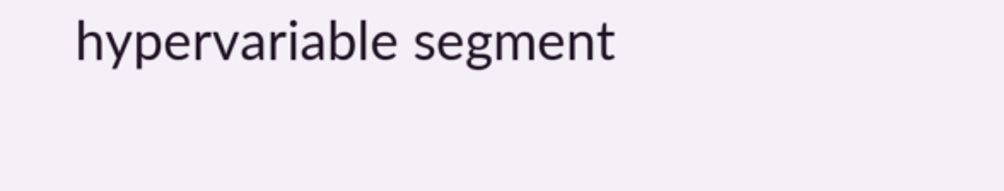hypervariable segment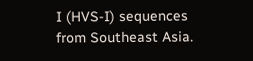I (HVS-I) sequences from Southeast Asia.